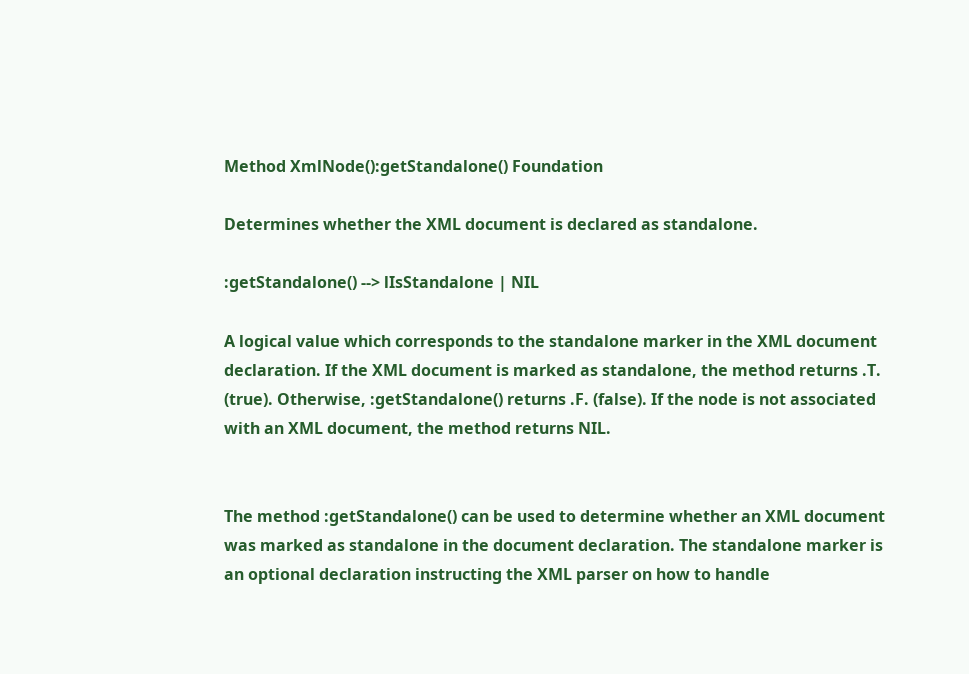Method XmlNode():getStandalone() Foundation

Determines whether the XML document is declared as standalone.

:getStandalone() --> lIsStandalone | NIL

A logical value which corresponds to the standalone marker in the XML document declaration. If the XML document is marked as standalone, the method returns .T. (true). Otherwise, :getStandalone() returns .F. (false). If the node is not associated with an XML document, the method returns NIL.


The method :getStandalone() can be used to determine whether an XML document was marked as standalone in the document declaration. The standalone marker is an optional declaration instructing the XML parser on how to handle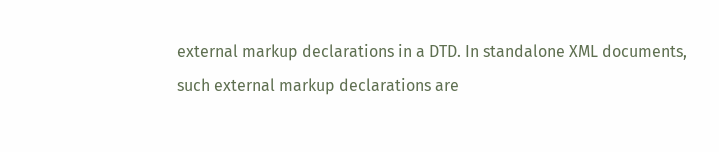external markup declarations in a DTD. In standalone XML documents, such external markup declarations are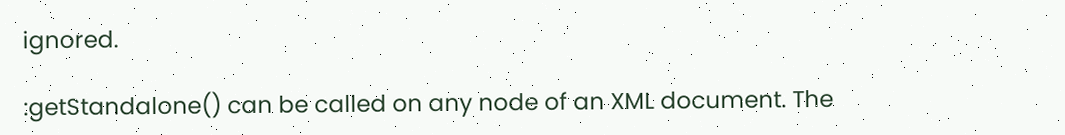ignored.

:getStandalone() can be called on any node of an XML document. The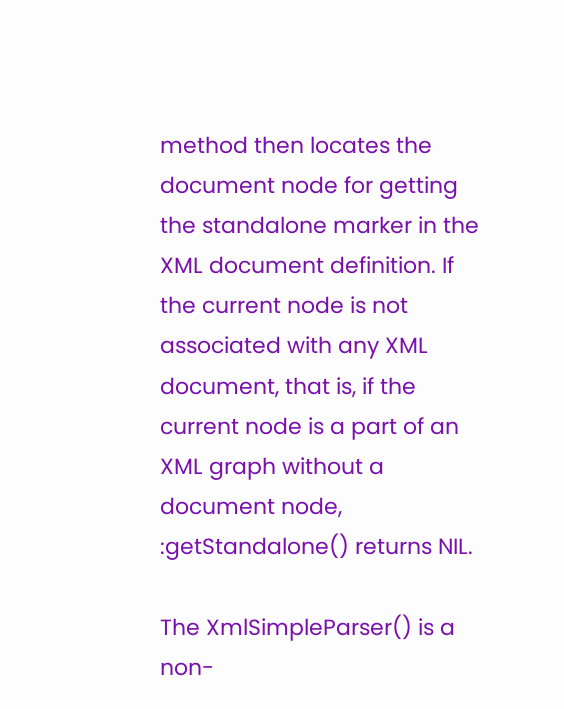method then locates the document node for getting the standalone marker in the XML document definition. If the current node is not associated with any XML document, that is, if the current node is a part of an XML graph without a document node, :getStandalone() returns NIL.

The XmlSimpleParser() is a non-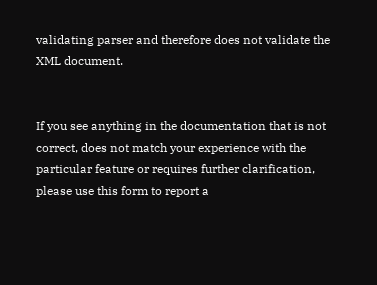validating parser and therefore does not validate the XML document.


If you see anything in the documentation that is not correct, does not match your experience with the particular feature or requires further clarification, please use this form to report a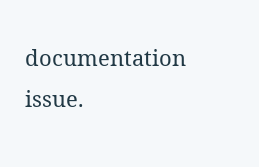documentation issue.